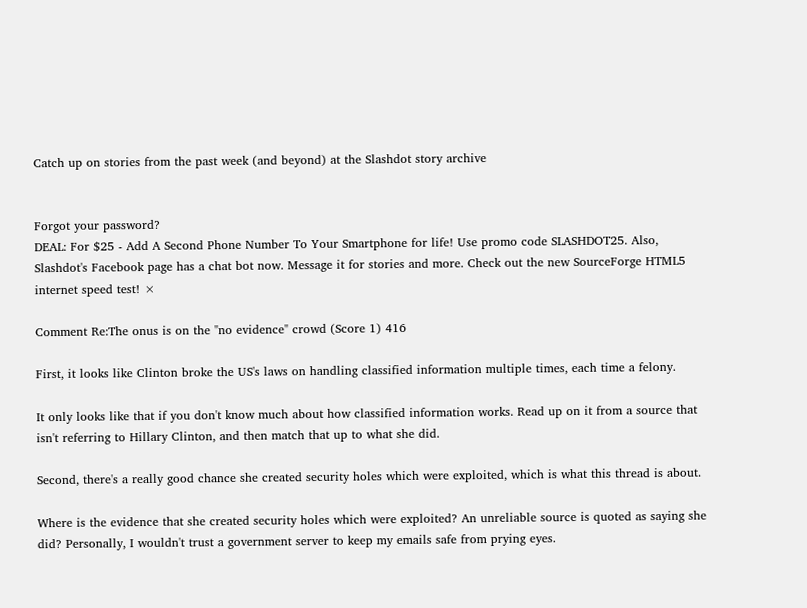Catch up on stories from the past week (and beyond) at the Slashdot story archive


Forgot your password?
DEAL: For $25 - Add A Second Phone Number To Your Smartphone for life! Use promo code SLASHDOT25. Also, Slashdot's Facebook page has a chat bot now. Message it for stories and more. Check out the new SourceForge HTML5 internet speed test! ×

Comment Re:The onus is on the "no evidence" crowd (Score 1) 416

First, it looks like Clinton broke the US's laws on handling classified information multiple times, each time a felony.

It only looks like that if you don't know much about how classified information works. Read up on it from a source that isn't referring to Hillary Clinton, and then match that up to what she did.

Second, there's a really good chance she created security holes which were exploited, which is what this thread is about.

Where is the evidence that she created security holes which were exploited? An unreliable source is quoted as saying she did? Personally, I wouldn't trust a government server to keep my emails safe from prying eyes.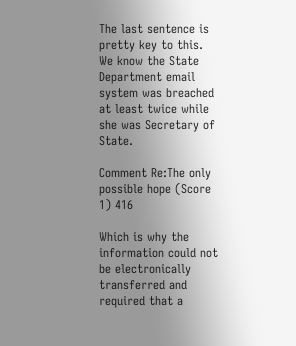The last sentence is pretty key to this. We know the State Department email system was breached at least twice while she was Secretary of State.

Comment Re:The only possible hope (Score 1) 416

Which is why the information could not be electronically transferred and required that a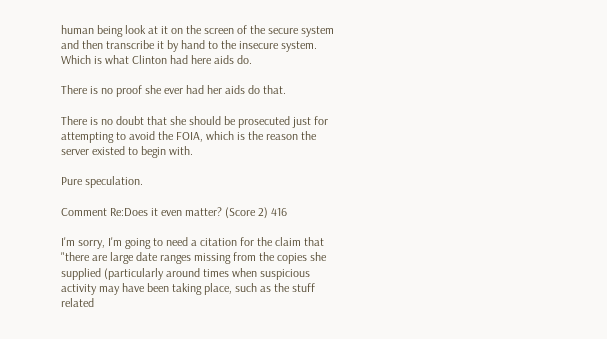human being look at it on the screen of the secure system and then transcribe it by hand to the insecure system. Which is what Clinton had here aids do.

There is no proof she ever had her aids do that.

There is no doubt that she should be prosecuted just for attempting to avoid the FOIA, which is the reason the server existed to begin with.

Pure speculation.

Comment Re:Does it even matter? (Score 2) 416

I'm sorry, I'm going to need a citation for the claim that "there are large date ranges missing from the copies she supplied (particularly around times when suspicious activity may have been taking place, such as the stuff related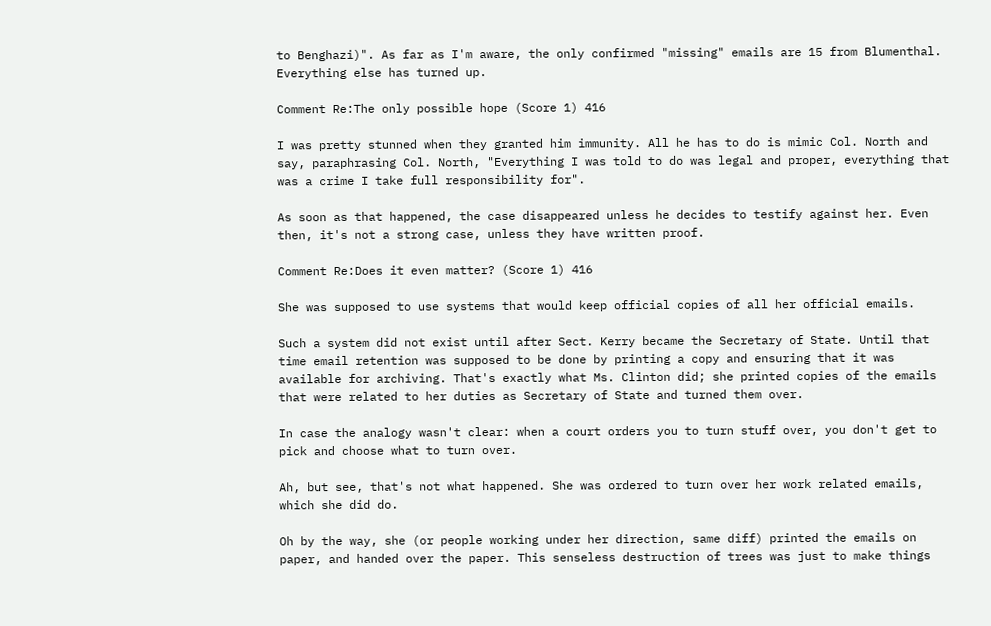to Benghazi)". As far as I'm aware, the only confirmed "missing" emails are 15 from Blumenthal. Everything else has turned up.

Comment Re:The only possible hope (Score 1) 416

I was pretty stunned when they granted him immunity. All he has to do is mimic Col. North and say, paraphrasing Col. North, "Everything I was told to do was legal and proper, everything that was a crime I take full responsibility for".

As soon as that happened, the case disappeared unless he decides to testify against her. Even then, it's not a strong case, unless they have written proof.

Comment Re:Does it even matter? (Score 1) 416

She was supposed to use systems that would keep official copies of all her official emails.

Such a system did not exist until after Sect. Kerry became the Secretary of State. Until that time email retention was supposed to be done by printing a copy and ensuring that it was available for archiving. That's exactly what Ms. Clinton did; she printed copies of the emails that were related to her duties as Secretary of State and turned them over.

In case the analogy wasn't clear: when a court orders you to turn stuff over, you don't get to pick and choose what to turn over.

Ah, but see, that's not what happened. She was ordered to turn over her work related emails, which she did do.

Oh by the way, she (or people working under her direction, same diff) printed the emails on paper, and handed over the paper. This senseless destruction of trees was just to make things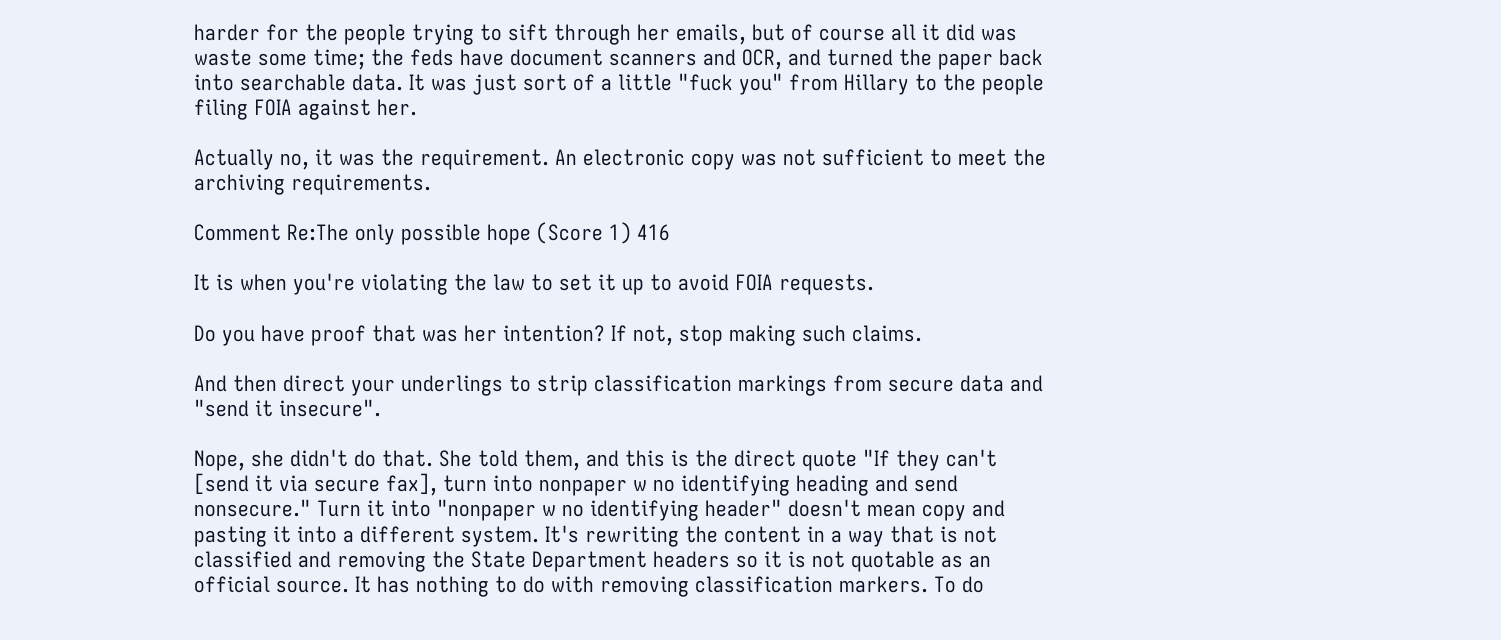harder for the people trying to sift through her emails, but of course all it did was waste some time; the feds have document scanners and OCR, and turned the paper back into searchable data. It was just sort of a little "fuck you" from Hillary to the people filing FOIA against her.

Actually no, it was the requirement. An electronic copy was not sufficient to meet the archiving requirements.

Comment Re:The only possible hope (Score 1) 416

It is when you're violating the law to set it up to avoid FOIA requests.

Do you have proof that was her intention? If not, stop making such claims.

And then direct your underlings to strip classification markings from secure data and "send it insecure".

Nope, she didn't do that. She told them, and this is the direct quote "If they can't [send it via secure fax], turn into nonpaper w no identifying heading and send nonsecure." Turn it into "nonpaper w no identifying header" doesn't mean copy and pasting it into a different system. It's rewriting the content in a way that is not classified and removing the State Department headers so it is not quotable as an official source. It has nothing to do with removing classification markers. To do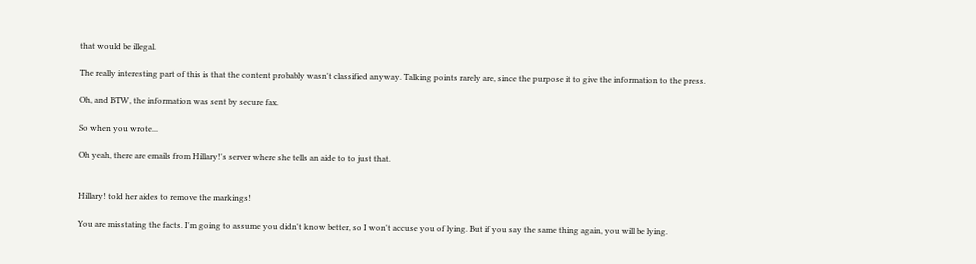that would be illegal.

The really interesting part of this is that the content probably wasn't classified anyway. Talking points rarely are, since the purpose it to give the information to the press.

Oh, and BTW, the information was sent by secure fax.

So when you wrote...

Oh yeah, there are emails from Hillary!'s server where she tells an aide to to just that.


Hillary! told her aides to remove the markings!

You are misstating the facts. I'm going to assume you didn't know better, so I won't accuse you of lying. But if you say the same thing again, you will be lying.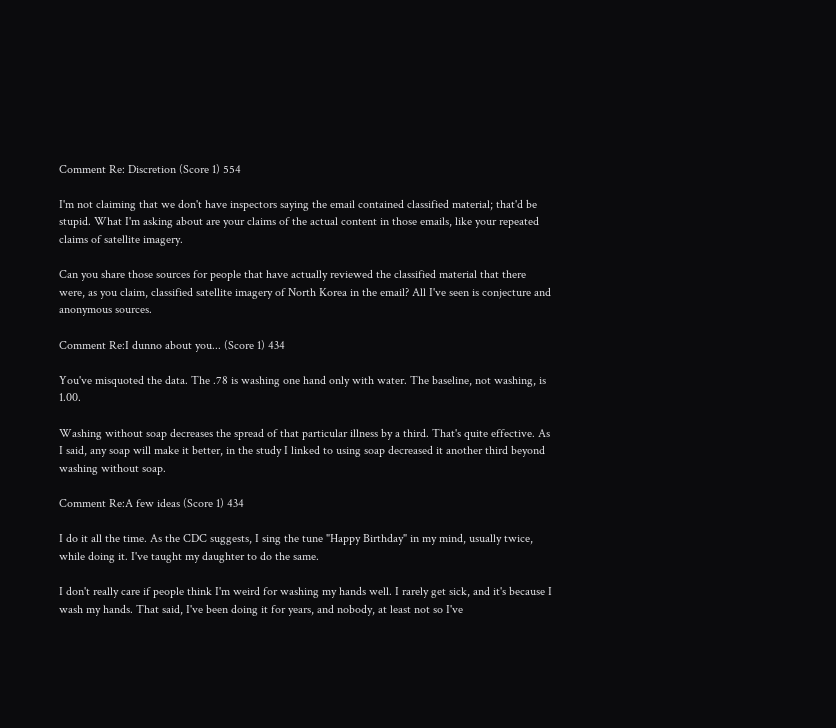Comment Re: Discretion (Score 1) 554

I'm not claiming that we don't have inspectors saying the email contained classified material; that'd be stupid. What I'm asking about are your claims of the actual content in those emails, like your repeated claims of satellite imagery.

Can you share those sources for people that have actually reviewed the classified material that there were, as you claim, classified satellite imagery of North Korea in the email? All I've seen is conjecture and anonymous sources.

Comment Re:I dunno about you... (Score 1) 434

You've misquoted the data. The .78 is washing one hand only with water. The baseline, not washing, is 1.00.

Washing without soap decreases the spread of that particular illness by a third. That's quite effective. As I said, any soap will make it better, in the study I linked to using soap decreased it another third beyond washing without soap.

Comment Re:A few ideas (Score 1) 434

I do it all the time. As the CDC suggests, I sing the tune "Happy Birthday" in my mind, usually twice, while doing it. I've taught my daughter to do the same.

I don't really care if people think I'm weird for washing my hands well. I rarely get sick, and it's because I wash my hands. That said, I've been doing it for years, and nobody, at least not so I've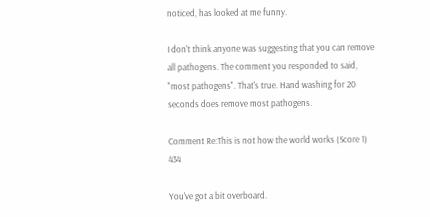noticed, has looked at me funny.

I don't think anyone was suggesting that you can remove all pathogens. The comment you responded to said, "most pathogens". That's true. Hand washing for 20 seconds does remove most pathogens.

Comment Re:This is not how the world works (Score 1) 434

You've got a bit overboard.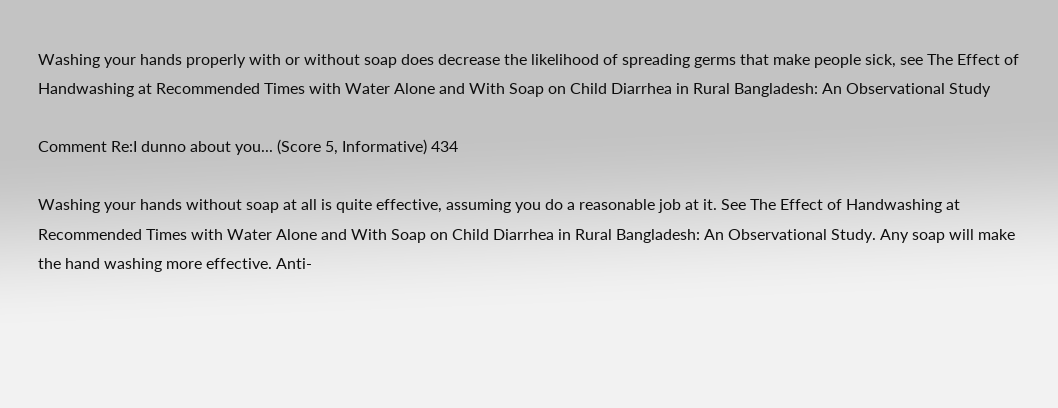Washing your hands properly with or without soap does decrease the likelihood of spreading germs that make people sick, see The Effect of Handwashing at Recommended Times with Water Alone and With Soap on Child Diarrhea in Rural Bangladesh: An Observational Study

Comment Re:I dunno about you... (Score 5, Informative) 434

Washing your hands without soap at all is quite effective, assuming you do a reasonable job at it. See The Effect of Handwashing at Recommended Times with Water Alone and With Soap on Child Diarrhea in Rural Bangladesh: An Observational Study. Any soap will make the hand washing more effective. Anti-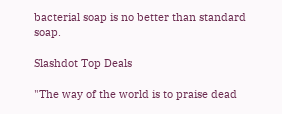bacterial soap is no better than standard soap.

Slashdot Top Deals

"The way of the world is to praise dead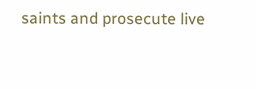saints and prosecute live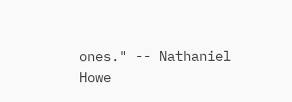ones." -- Nathaniel Howe